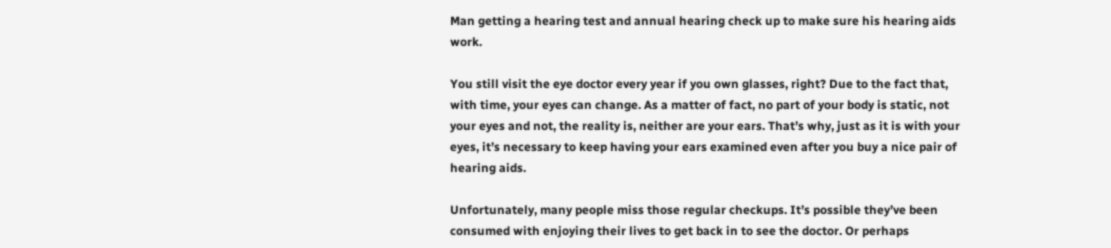Man getting a hearing test and annual hearing check up to make sure his hearing aids work.

You still visit the eye doctor every year if you own glasses, right? Due to the fact that, with time, your eyes can change. As a matter of fact, no part of your body is static, not your eyes and not, the reality is, neither are your ears. That’s why, just as it is with your eyes, it’s necessary to keep having your ears examined even after you buy a nice pair of hearing aids.

Unfortunately, many people miss those regular checkups. It’s possible they’ve been consumed with enjoying their lives to get back in to see the doctor. Or perhaps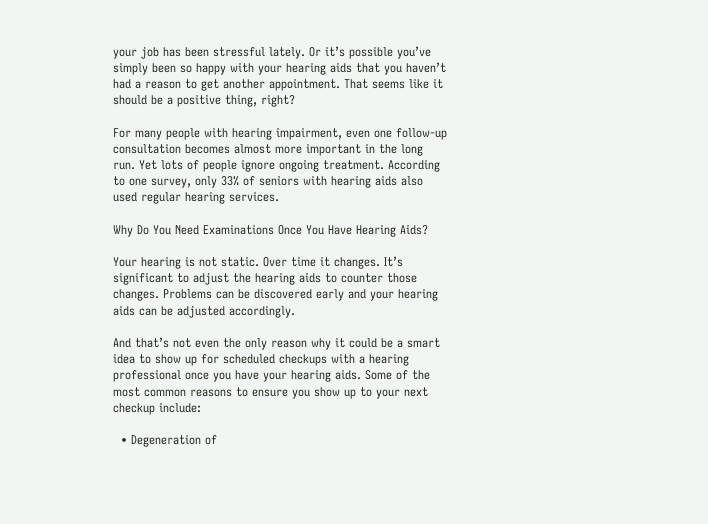your job has been stressful lately. Or it’s possible you’ve simply been so happy with your hearing aids that you haven’t had a reason to get another appointment. That seems like it should be a positive thing, right?

For many people with hearing impairment, even one follow-up consultation becomes almost more important in the long run. Yet lots of people ignore ongoing treatment. According to one survey, only 33% of seniors with hearing aids also used regular hearing services.

Why Do You Need Examinations Once You Have Hearing Aids?

Your hearing is not static. Over time it changes. It’s significant to adjust the hearing aids to counter those changes. Problems can be discovered early and your hearing aids can be adjusted accordingly.

And that’s not even the only reason why it could be a smart idea to show up for scheduled checkups with a hearing professional once you have your hearing aids. Some of the most common reasons to ensure you show up to your next checkup include:

  • Degeneration of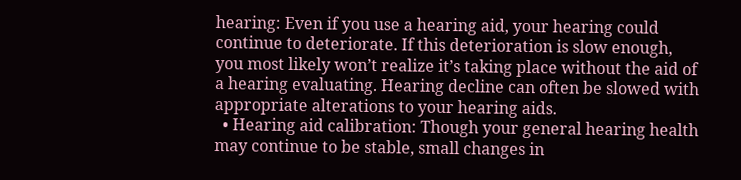hearing: Even if you use a hearing aid, your hearing could continue to deteriorate. If this deterioration is slow enough, you most likely won’t realize it’s taking place without the aid of a hearing evaluating. Hearing decline can often be slowed with appropriate alterations to your hearing aids.
  • Hearing aid calibration: Though your general hearing health may continue to be stable, small changes in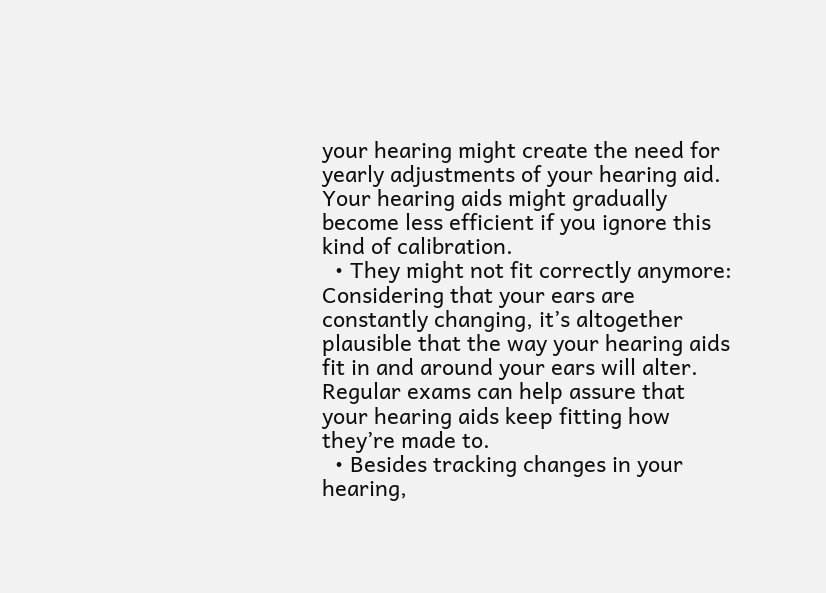your hearing might create the need for yearly adjustments of your hearing aid. Your hearing aids might gradually become less efficient if you ignore this kind of calibration.
  • They might not fit correctly anymore: Considering that your ears are constantly changing, it’s altogether plausible that the way your hearing aids fit in and around your ears will alter. Regular exams can help assure that your hearing aids keep fitting how they’re made to.
  • Besides tracking changes in your hearing,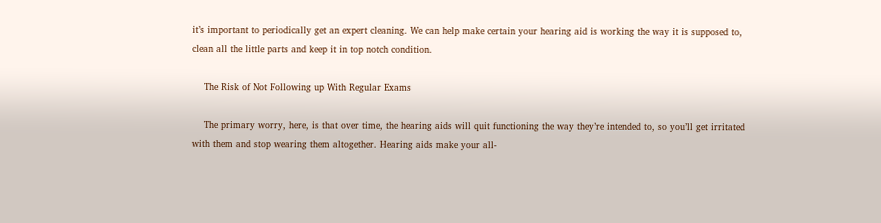it’s important to periodically get an expert cleaning. We can help make certain your hearing aid is working the way it is supposed to, clean all the little parts and keep it in top notch condition.

    The Risk of Not Following up With Regular Exams

    The primary worry, here, is that over time, the hearing aids will quit functioning the way they’re intended to, so you’ll get irritated with them and stop wearing them altogether. Hearing aids make your all-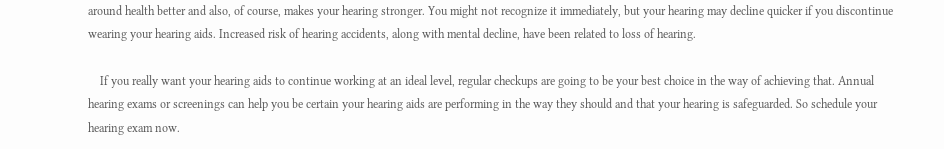around health better and also, of course, makes your hearing stronger. You might not recognize it immediately, but your hearing may decline quicker if you discontinue wearing your hearing aids. Increased risk of hearing accidents, along with mental decline, have been related to loss of hearing.

    If you really want your hearing aids to continue working at an ideal level, regular checkups are going to be your best choice in the way of achieving that. Annual hearing exams or screenings can help you be certain your hearing aids are performing in the way they should and that your hearing is safeguarded. So schedule your hearing exam now.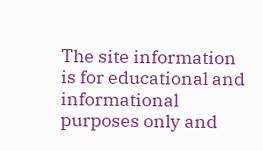The site information is for educational and informational purposes only and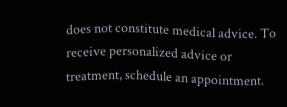does not constitute medical advice. To receive personalized advice or treatment, schedule an appointment.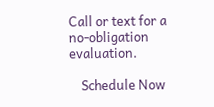Call or text for a no-obligation evaluation.

    Schedule Now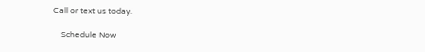Call or text us today.

    Schedule Now